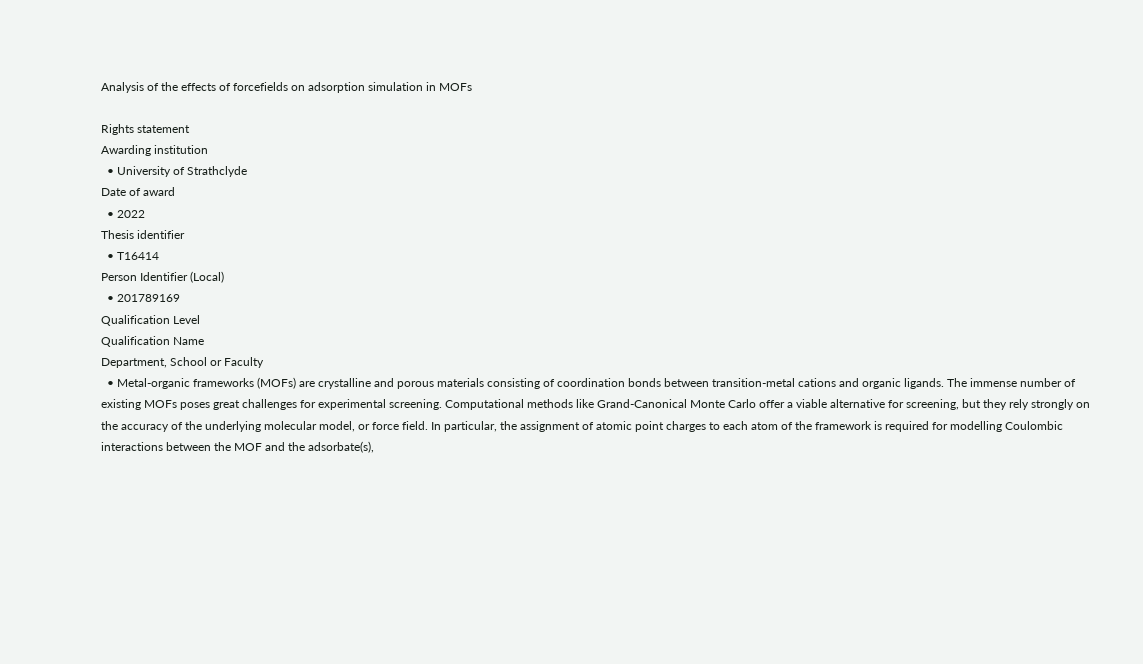Analysis of the effects of forcefields on adsorption simulation in MOFs

Rights statement
Awarding institution
  • University of Strathclyde
Date of award
  • 2022
Thesis identifier
  • T16414
Person Identifier (Local)
  • 201789169
Qualification Level
Qualification Name
Department, School or Faculty
  • Metal-organic frameworks (MOFs) are crystalline and porous materials consisting of coordination bonds between transition-metal cations and organic ligands. The immense number of existing MOFs poses great challenges for experimental screening. Computational methods like Grand-Canonical Monte Carlo offer a viable alternative for screening, but they rely strongly on the accuracy of the underlying molecular model, or force field. In particular, the assignment of atomic point charges to each atom of the framework is required for modelling Coulombic interactions between the MOF and the adsorbate(s),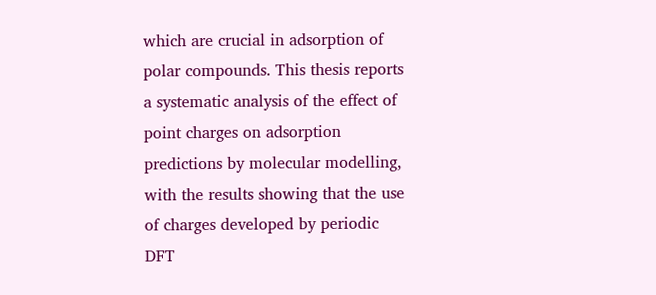which are crucial in adsorption of polar compounds. This thesis reports a systematic analysis of the effect of point charges on adsorption predictions by molecular modelling, with the results showing that the use of charges developed by periodic DFT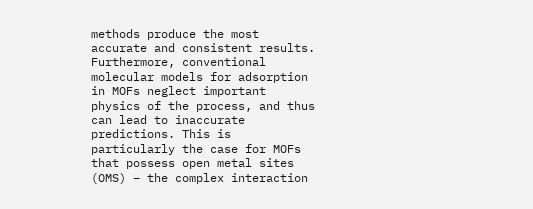methods produce the most accurate and consistent results. Furthermore, conventional molecular models for adsorption in MOFs neglect important physics of the process, and thus can lead to inaccurate predictions. This is particularly the case for MOFs that possess open metal sites (OMS) – the complex interaction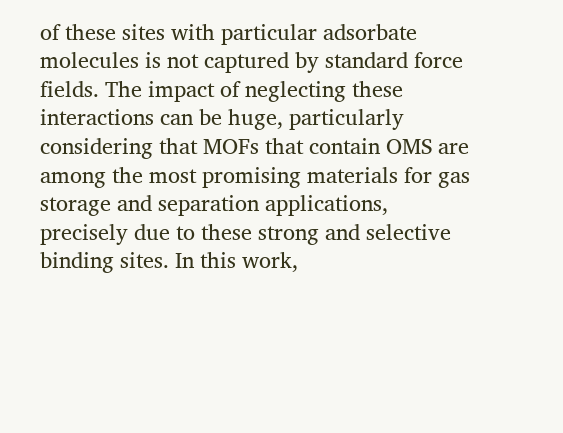of these sites with particular adsorbate molecules is not captured by standard force fields. The impact of neglecting these interactions can be huge, particularly considering that MOFs that contain OMS are among the most promising materials for gas storage and separation applications, precisely due to these strong and selective binding sites. In this work,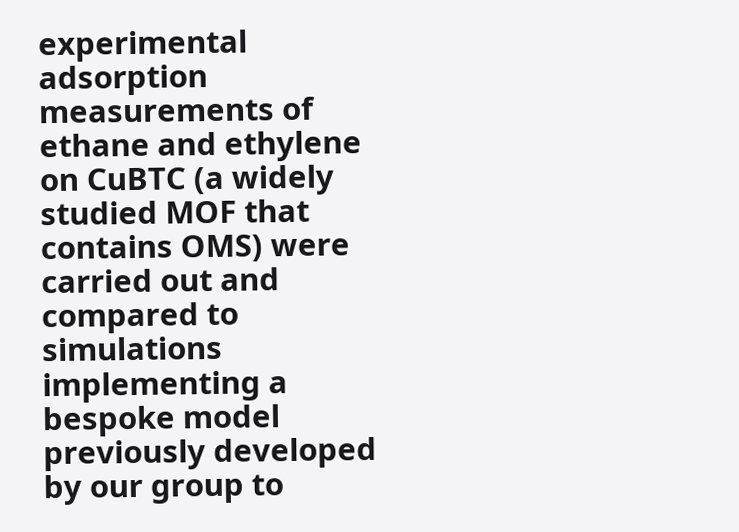experimental adsorption measurements of ethane and ethylene on CuBTC (a widely studied MOF that contains OMS) were carried out and compared to simulations implementing a bespoke model previously developed by our group to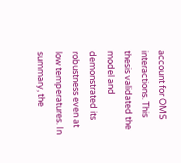account for OMS interactions. This thesis validated the model and demonstrated its robustness even at low temperatures. In summary, the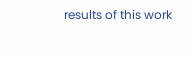results of this work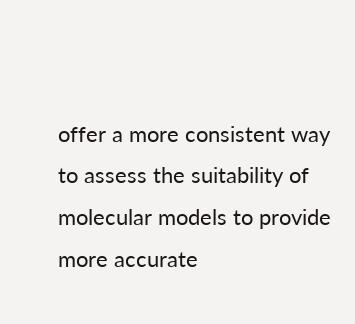offer a more consistent way to assess the suitability of molecular models to provide more accurate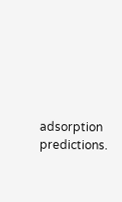adsorption predictions.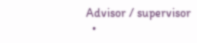Advisor / supervisor
  •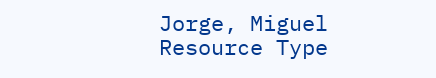Jorge, Miguel
Resource Type